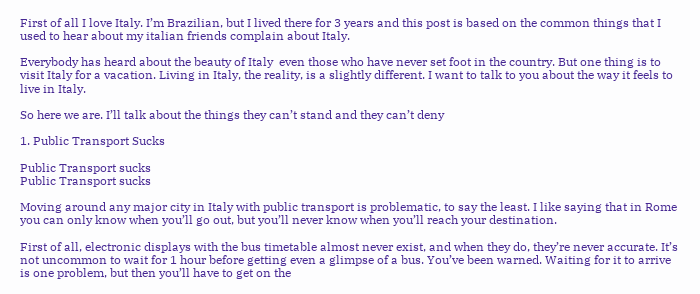First of all I love Italy. I’m Brazilian, but I lived there for 3 years and this post is based on the common things that I used to hear about my italian friends complain about Italy.

Everybody has heard about the beauty of Italy  even those who have never set foot in the country. But one thing is to visit Italy for a vacation. Living in Italy, the reality, is a slightly different. I want to talk to you about the way it feels to live in Italy.

So here we are. I’ll talk about the things they can’t stand and they can’t deny

1. Public Transport Sucks

Public Transport sucks
Public Transport sucks

Moving around any major city in Italy with public transport is problematic, to say the least. I like saying that in Rome you can only know when you’ll go out, but you’ll never know when you’ll reach your destination.

First of all, electronic displays with the bus timetable almost never exist, and when they do, they’re never accurate. It’s not uncommon to wait for 1 hour before getting even a glimpse of a bus. You’ve been warned. Waiting for it to arrive is one problem, but then you’ll have to get on the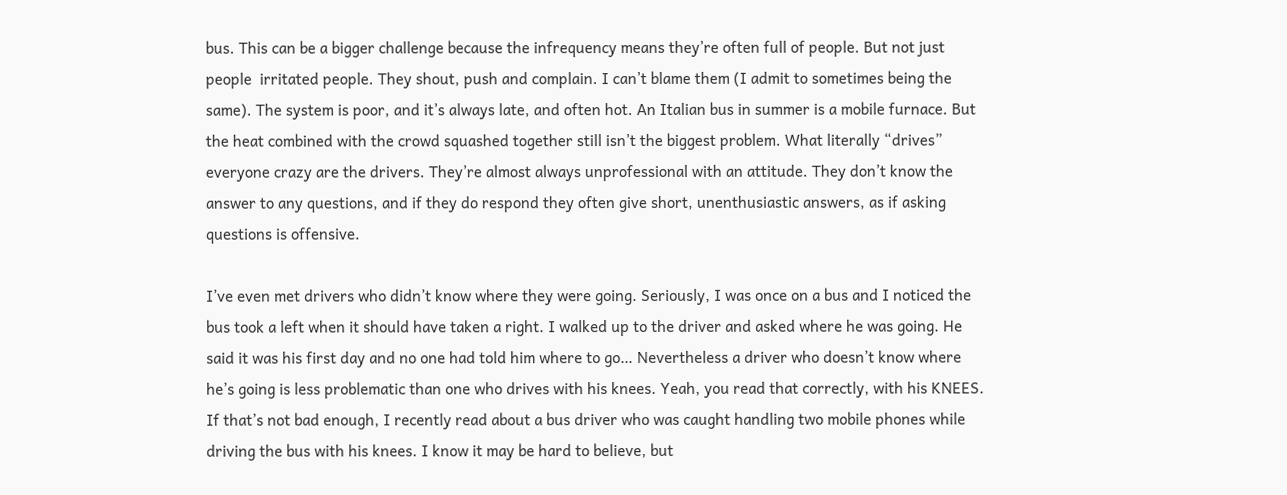bus. This can be a bigger challenge because the infrequency means they’re often full of people. But not just people  irritated people. They shout, push and complain. I can’t blame them (I admit to sometimes being the same). The system is poor, and it’s always late, and often hot. An Italian bus in summer is a mobile furnace. But the heat combined with the crowd squashed together still isn’t the biggest problem. What literally “drives” everyone crazy are the drivers. They’re almost always unprofessional with an attitude. They don’t know the answer to any questions, and if they do respond they often give short, unenthusiastic answers, as if asking questions is offensive.

I’ve even met drivers who didn’t know where they were going. Seriously, I was once on a bus and I noticed the bus took a left when it should have taken a right. I walked up to the driver and asked where he was going. He said it was his first day and no one had told him where to go… Nevertheless a driver who doesn’t know where he’s going is less problematic than one who drives with his knees. Yeah, you read that correctly, with his KNEES. If that’s not bad enough, I recently read about a bus driver who was caught handling two mobile phones while driving the bus with his knees. I know it may be hard to believe, but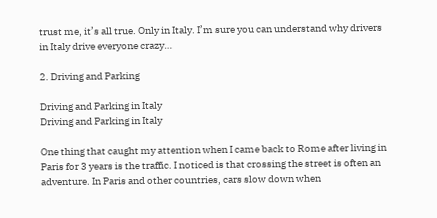trust me, it’s all true. Only in Italy. I’m sure you can understand why drivers in Italy drive everyone crazy…

2. Driving and Parking

Driving and Parking in Italy
Driving and Parking in Italy

One thing that caught my attention when I came back to Rome after living in Paris for 3 years is the traffic. I noticed is that crossing the street is often an adventure. In Paris and other countries, cars slow down when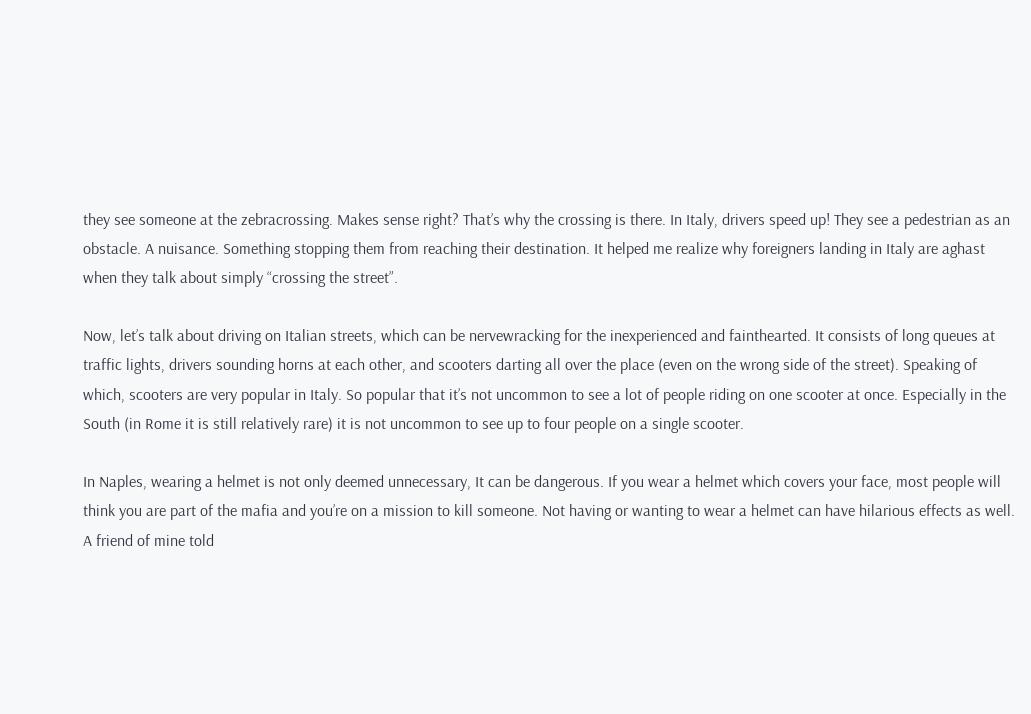they see someone at the zebracrossing. Makes sense right? That’s why the crossing is there. In Italy, drivers speed up! They see a pedestrian as an obstacle. A nuisance. Something stopping them from reaching their destination. It helped me realize why foreigners landing in Italy are aghast when they talk about simply “crossing the street”.

Now, let’s talk about driving on Italian streets, which can be nervewracking for the inexperienced and fainthearted. It consists of long queues at traffic lights, drivers sounding horns at each other, and scooters darting all over the place (even on the wrong side of the street). Speaking of which, scooters are very popular in Italy. So popular that it’s not uncommon to see a lot of people riding on one scooter at once. Especially in the South (in Rome it is still relatively rare) it is not uncommon to see up to four people on a single scooter.

In Naples, wearing a helmet is not only deemed unnecessary, It can be dangerous. If you wear a helmet which covers your face, most people will think you are part of the mafia and you’re on a mission to kill someone. Not having or wanting to wear a helmet can have hilarious effects as well. A friend of mine told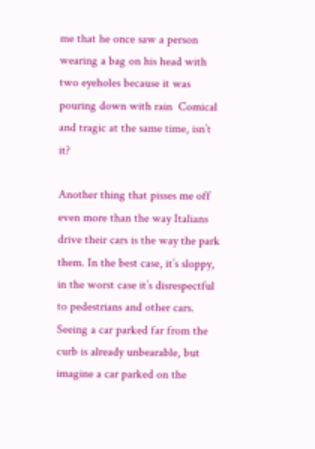me that he once saw a person wearing a bag on his head with two eyeholes because it was pouring down with rain  Comical and tragic at the same time, isn’t it?

Another thing that pisses me off even more than the way Italians drive their cars is the way the park them. In the best case, it’s sloppy, in the worst case it’s disrespectful to pedestrians and other cars. Seeing a car parked far from the curb is already unbearable, but imagine a car parked on the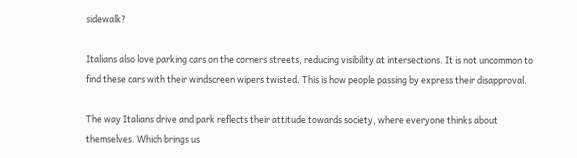sidewalk?

Italians also love parking cars on the corners streets, reducing visibility at intersections. It is not uncommon to find these cars with their windscreen wipers twisted. This is how people passing by express their disapproval.

The way Italians drive and park reflects their attitude towards society, where everyone thinks about themselves. Which brings us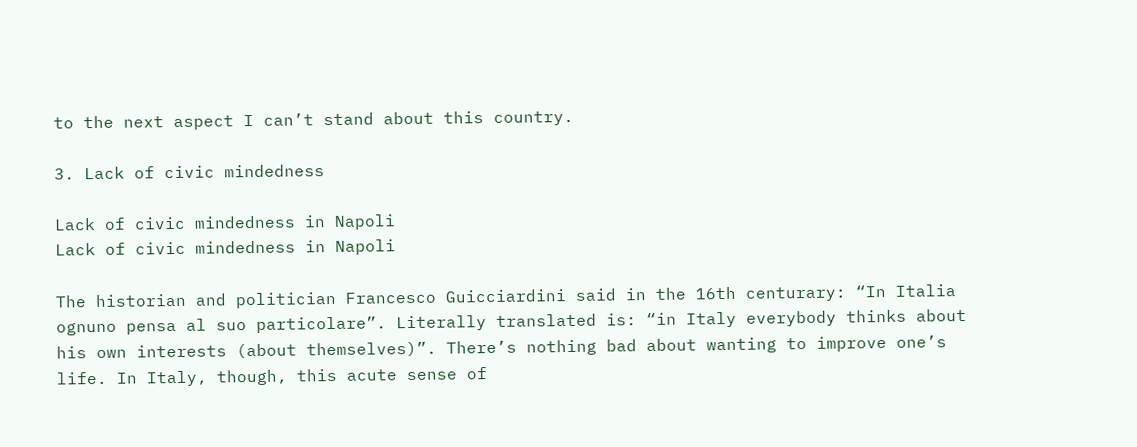to the next aspect I can’t stand about this country.

3. Lack of civic mindedness

Lack of civic mindedness in Napoli
Lack of civic mindedness in Napoli

The historian and politician Francesco Guicciardini said in the 16th centurary: “In Italia ognuno pensa al suo particolare”. Literally translated is: “in Italy everybody thinks about his own interests (about themselves)”. There’s nothing bad about wanting to improve one’s life. In Italy, though, this acute sense of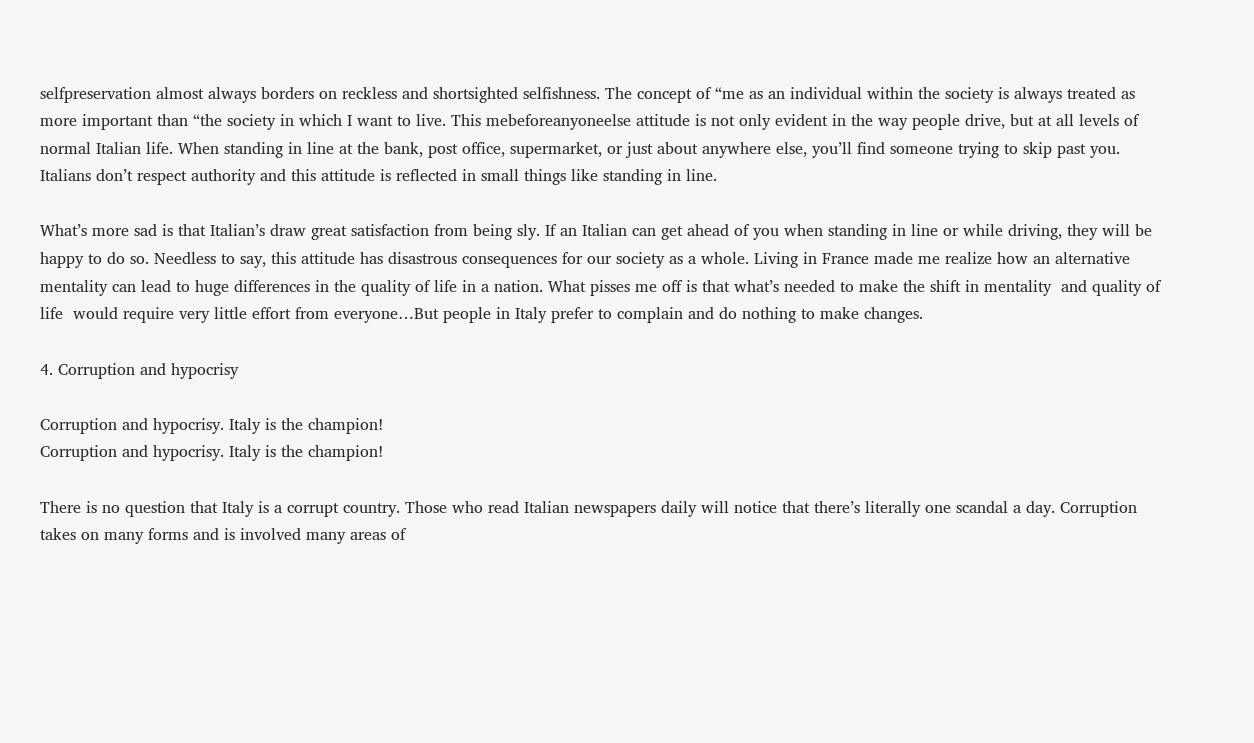selfpreservation almost always borders on reckless and shortsighted selfishness. The concept of “me as an individual within the society is always treated as more important than “the society in which I want to live. This mebeforeanyoneelse attitude is not only evident in the way people drive, but at all levels of normal Italian life. When standing in line at the bank, post office, supermarket, or just about anywhere else, you’ll find someone trying to skip past you. Italians don’t respect authority and this attitude is reflected in small things like standing in line.

What’s more sad is that Italian’s draw great satisfaction from being sly. If an Italian can get ahead of you when standing in line or while driving, they will be happy to do so. Needless to say, this attitude has disastrous consequences for our society as a whole. Living in France made me realize how an alternative mentality can lead to huge differences in the quality of life in a nation. What pisses me off is that what’s needed to make the shift in mentality  and quality of life  would require very little effort from everyone…But people in Italy prefer to complain and do nothing to make changes.

4. Corruption and hypocrisy

Corruption and hypocrisy. Italy is the champion!
Corruption and hypocrisy. Italy is the champion!

There is no question that Italy is a corrupt country. Those who read Italian newspapers daily will notice that there’s literally one scandal a day. Corruption takes on many forms and is involved many areas of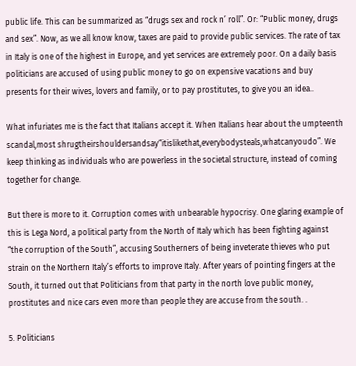public life. This can be summarized as “drugs sex and rock n’ roll”. Or: “Public money, drugs and sex”. Now, as we all know know, taxes are paid to provide public services. The rate of tax in Italy is one of the highest in Europe, and yet services are extremely poor. On a daily basis politicians are accused of using public money to go on expensive vacations and buy presents for their wives, lovers and family, or to pay prostitutes, to give you an idea..

What infuriates me is the fact that Italians accept it. When Italians hear about the umpteenth scandal,most shrugtheirshouldersandsay“itislikethat,everybodysteals,whatcanyoudo”. We keep thinking as individuals who are powerless in the societal structure, instead of coming together for change.

But there is more to it. Corruption comes with unbearable hypocrisy. One glaring example of this is Lega Nord, a political party from the North of Italy which has been fighting against “the corruption of the South”, accusing Southerners of being inveterate thieves who put strain on the Northern Italy’s efforts to improve Italy. After years of pointing fingers at the South, it turned out that Politicians from that party in the north love public money, prostitutes and nice cars even more than people they are accuse from the south. .

5. Politicians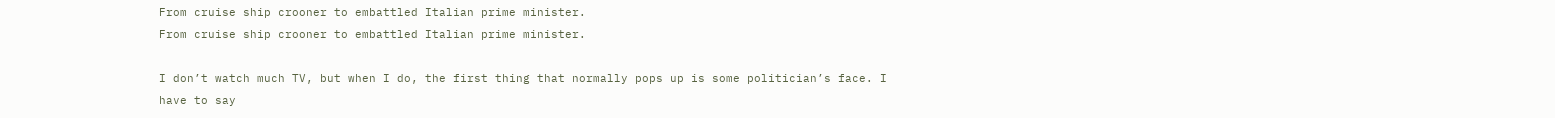From cruise ship crooner to embattled Italian prime minister.
From cruise ship crooner to embattled Italian prime minister.

I don’t watch much TV, but when I do, the first thing that normally pops up is some politician’s face. I have to say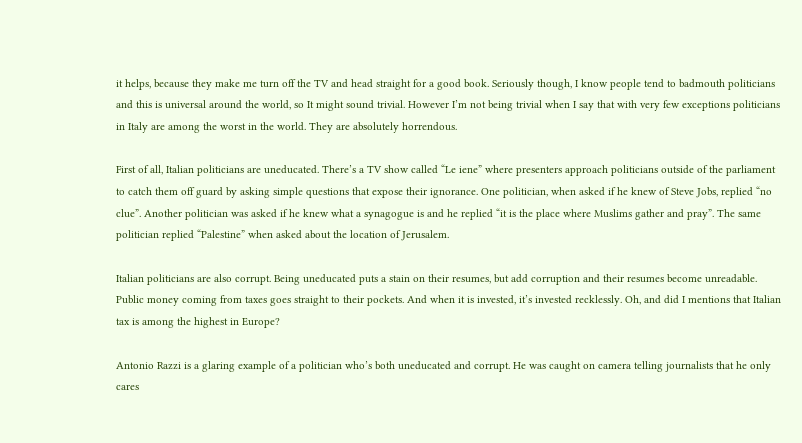it helps, because they make me turn off the TV and head straight for a good book. Seriously though, I know people tend to badmouth politicians and this is universal around the world, so It might sound trivial. However I’m not being trivial when I say that with very few exceptions politicians in Italy are among the worst in the world. They are absolutely horrendous.

First of all, Italian politicians are uneducated. There’s a TV show called “Le iene” where presenters approach politicians outside of the parliament to catch them off guard by asking simple questions that expose their ignorance. One politician, when asked if he knew of Steve Jobs, replied “no clue”. Another politician was asked if he knew what a synagogue is and he replied “it is the place where Muslims gather and pray”. The same politician replied “Palestine” when asked about the location of Jerusalem.

Italian politicians are also corrupt. Being uneducated puts a stain on their resumes, but add corruption and their resumes become unreadable. Public money coming from taxes goes straight to their pockets. And when it is invested, it’s invested recklessly. Oh, and did I mentions that Italian tax is among the highest in Europe?

Antonio Razzi is a glaring example of a politician who’s both uneducated and corrupt. He was caught on camera telling journalists that he only cares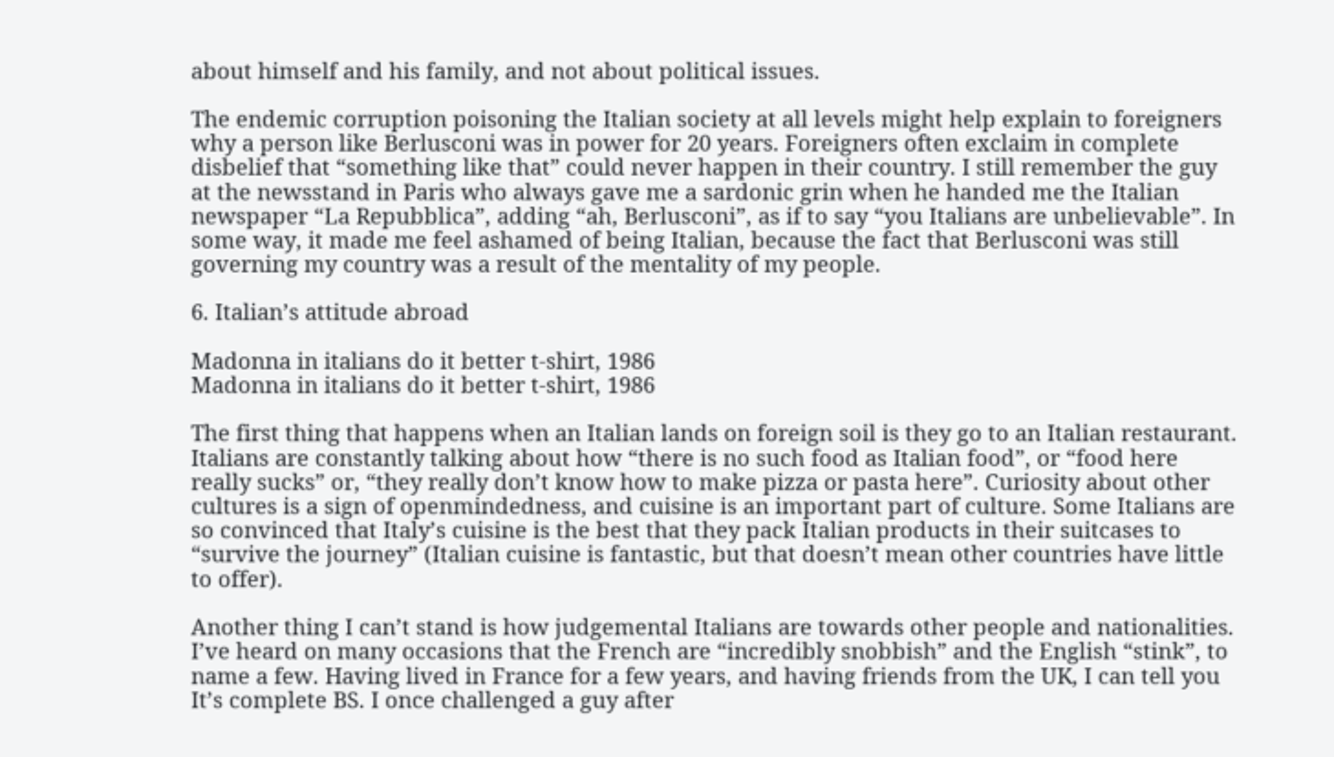about himself and his family, and not about political issues.

The endemic corruption poisoning the Italian society at all levels might help explain to foreigners why a person like Berlusconi was in power for 20 years. Foreigners often exclaim in complete disbelief that “something like that” could never happen in their country. I still remember the guy at the newsstand in Paris who always gave me a sardonic grin when he handed me the Italian newspaper “La Repubblica”, adding “ah, Berlusconi”, as if to say “you Italians are unbelievable”. In some way, it made me feel ashamed of being Italian, because the fact that Berlusconi was still governing my country was a result of the mentality of my people.

6. Italian’s attitude abroad

Madonna in italians do it better t-shirt, 1986
Madonna in italians do it better t-shirt, 1986

The first thing that happens when an Italian lands on foreign soil is they go to an Italian restaurant. Italians are constantly talking about how “there is no such food as Italian food”, or “food here really sucks” or, “they really don’t know how to make pizza or pasta here”. Curiosity about other cultures is a sign of openmindedness, and cuisine is an important part of culture. Some Italians are so convinced that Italy’s cuisine is the best that they pack Italian products in their suitcases to “survive the journey” (Italian cuisine is fantastic, but that doesn’t mean other countries have little to offer).

Another thing I can’t stand is how judgemental Italians are towards other people and nationalities. I’ve heard on many occasions that the French are “incredibly snobbish” and the English “stink”, to name a few. Having lived in France for a few years, and having friends from the UK, I can tell you It’s complete BS. I once challenged a guy after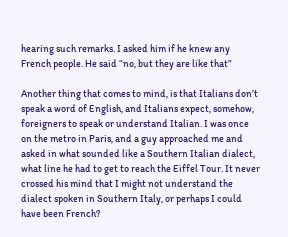hearing such remarks. I asked him if he knew any French people. He said “no, but they are like that”

Another thing that comes to mind, is that Italians don’t speak a word of English, and Italians expect, somehow, foreigners to speak or understand Italian. I was once on the metro in Paris, and a guy approached me and asked in what sounded like a Southern Italian dialect, what line he had to get to reach the Eiffel Tour. It never crossed his mind that I might not understand the dialect spoken in Southern Italy, or perhaps I could have been French?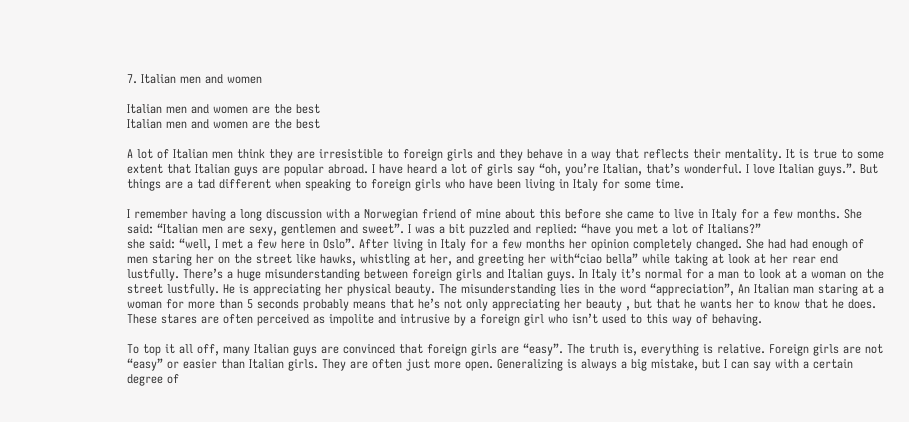7. Italian men and women

Italian men and women are the best
Italian men and women are the best

A lot of Italian men think they are irresistible to foreign girls and they behave in a way that reflects their mentality. It is true to some extent that Italian guys are popular abroad. I have heard a lot of girls say “oh, you’re Italian, that’s wonderful. I love Italian guys.”. But things are a tad different when speaking to foreign girls who have been living in Italy for some time.

I remember having a long discussion with a Norwegian friend of mine about this before she came to live in Italy for a few months. She said: “Italian men are sexy, gentlemen and sweet”. I was a bit puzzled and replied: “have you met a lot of Italians?”
she said: “well, I met a few here in Oslo”. After living in Italy for a few months her opinion completely changed. She had had enough of men staring her on the street like hawks, whistling at her, and greeting her with“ciao bella” while taking at look at her rear end lustfully. There’s a huge misunderstanding between foreign girls and Italian guys. In Italy it’s normal for a man to look at a woman on the street lustfully. He is appreciating her physical beauty. The misunderstanding lies in the word “appreciation”, An Italian man staring at a woman for more than 5 seconds probably means that he’s not only appreciating her beauty , but that he wants her to know that he does. These stares are often perceived as impolite and intrusive by a foreign girl who isn’t used to this way of behaving.

To top it all off, many Italian guys are convinced that foreign girls are “easy”. The truth is, everything is relative. Foreign girls are not “easy” or easier than Italian girls. They are often just more open. Generalizing is always a big mistake, but I can say with a certain degree of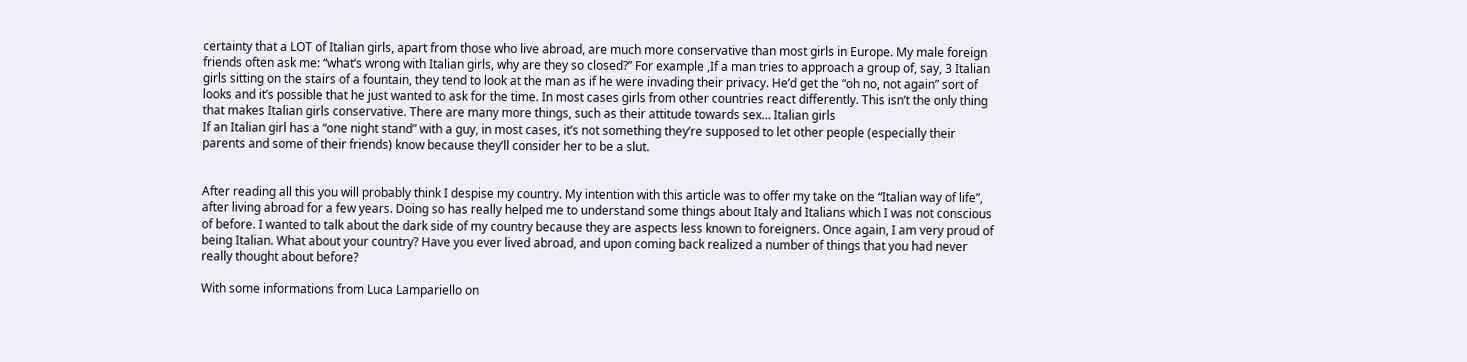certainty that a LOT of Italian girls, apart from those who live abroad, are much more conservative than most girls in Europe. My male foreign friends often ask me: “what’s wrong with Italian girls, why are they so closed?” For example ,If a man tries to approach a group of, say, 3 Italian girls sitting on the stairs of a fountain, they tend to look at the man as if he were invading their privacy. He’d get the “oh no, not again” sort of looks and it’s possible that he just wanted to ask for the time. In most cases girls from other countries react differently. This isn’t the only thing that makes Italian girls conservative. There are many more things, such as their attitude towards sex… Italian girls
If an Italian girl has a “one night stand” with a guy, in most cases, it’s not something they’re supposed to let other people (especially their parents and some of their friends) know because they’ll consider her to be a slut.


After reading all this you will probably think I despise my country. My intention with this article was to offer my take on the “Italian way of life”, after living abroad for a few years. Doing so has really helped me to understand some things about Italy and Italians which I was not conscious of before. I wanted to talk about the dark side of my country because they are aspects less known to foreigners. Once again, I am very proud of being Italian. What about your country? Have you ever lived abroad, and upon coming back realized a number of things that you had never really thought about before?

With some informations from Luca Lampariello on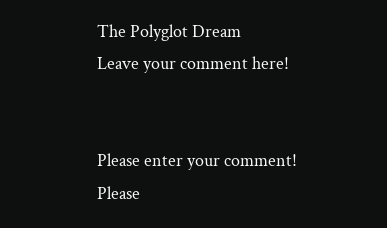The Polyglot Dream
Leave your comment here!


Please enter your comment!
Please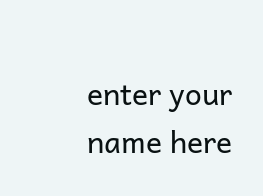enter your name here